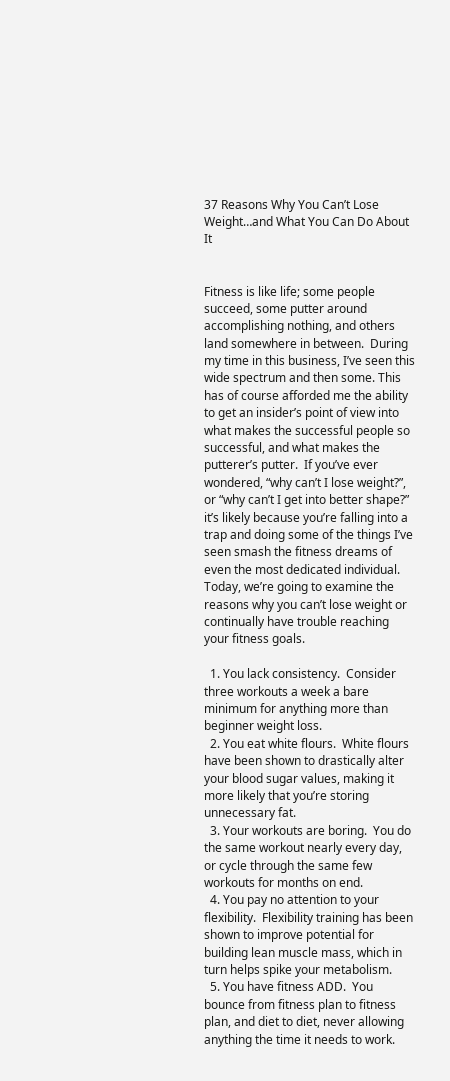37 Reasons Why You Can’t Lose Weight…and What You Can Do About It


Fitness is like life; some people succeed, some putter around accomplishing nothing, and others land somewhere in between.  During my time in this business, I’ve seen this wide spectrum and then some. This has of course afforded me the ability to get an insider’s point of view into what makes the successful people so successful, and what makes the putterer’s putter.  If you’ve ever wondered, “why can’t I lose weight?”, or “why can’t I get into better shape?” it’s likely because you’re falling into a trap and doing some of the things I’ve seen smash the fitness dreams of even the most dedicated individual.  Today, we’re going to examine the reasons why you can’t lose weight or continually have trouble reaching your fitness goals.

  1. You lack consistency.  Consider three workouts a week a bare minimum for anything more than beginner weight loss.
  2. You eat white flours.  White flours have been shown to drastically alter your blood sugar values, making it more likely that you’re storing unnecessary fat.
  3. Your workouts are boring.  You do the same workout nearly every day, or cycle through the same few workouts for months on end.
  4. You pay no attention to your flexibility.  Flexibility training has been shown to improve potential for building lean muscle mass, which in turn helps spike your metabolism.
  5. You have fitness ADD.  You bounce from fitness plan to fitness plan, and diet to diet, never allowing anything the time it needs to work.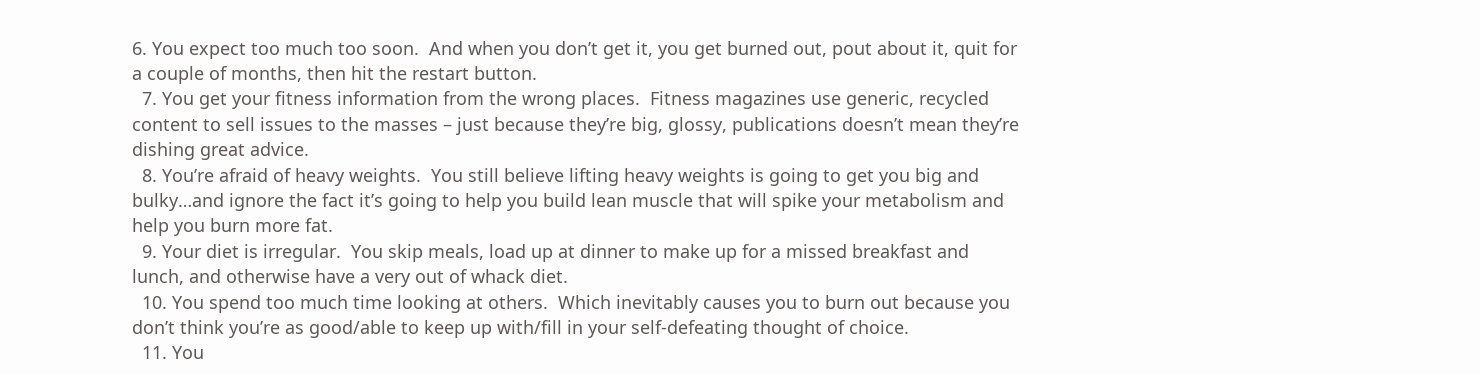6. You expect too much too soon.  And when you don’t get it, you get burned out, pout about it, quit for a couple of months, then hit the restart button.
  7. You get your fitness information from the wrong places.  Fitness magazines use generic, recycled content to sell issues to the masses – just because they’re big, glossy, publications doesn’t mean they’re dishing great advice.
  8. You’re afraid of heavy weights.  You still believe lifting heavy weights is going to get you big and bulky…and ignore the fact it’s going to help you build lean muscle that will spike your metabolism and help you burn more fat.
  9. Your diet is irregular.  You skip meals, load up at dinner to make up for a missed breakfast and lunch, and otherwise have a very out of whack diet.
  10. You spend too much time looking at others.  Which inevitably causes you to burn out because you don’t think you’re as good/able to keep up with/fill in your self-defeating thought of choice.
  11. You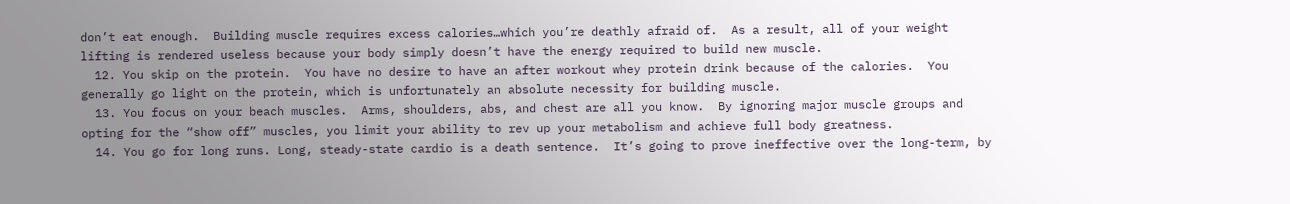don’t eat enough.  Building muscle requires excess calories…which you’re deathly afraid of.  As a result, all of your weight lifting is rendered useless because your body simply doesn’t have the energy required to build new muscle.
  12. You skip on the protein.  You have no desire to have an after workout whey protein drink because of the calories.  You generally go light on the protein, which is unfortunately an absolute necessity for building muscle.
  13. You focus on your beach muscles.  Arms, shoulders, abs, and chest are all you know.  By ignoring major muscle groups and opting for the “show off” muscles, you limit your ability to rev up your metabolism and achieve full body greatness.
  14. You go for long runs. Long, steady-state cardio is a death sentence.  It’s going to prove ineffective over the long-term, by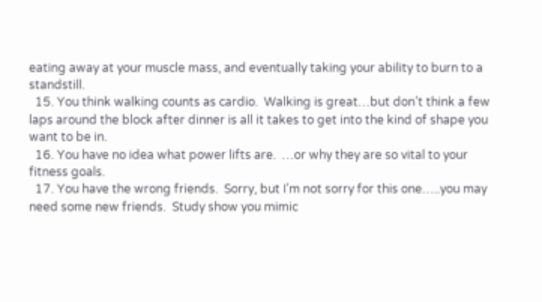eating away at your muscle mass, and eventually taking your ability to burn to a standstill.
  15. You think walking counts as cardio.  Walking is great…but don’t think a few laps around the block after dinner is all it takes to get into the kind of shape you want to be in.
  16. You have no idea what power lifts are.  …or why they are so vital to your fitness goals.
  17. You have the wrong friends.  Sorry, but I’m not sorry for this one…..you may need some new friends.  Study show you mimic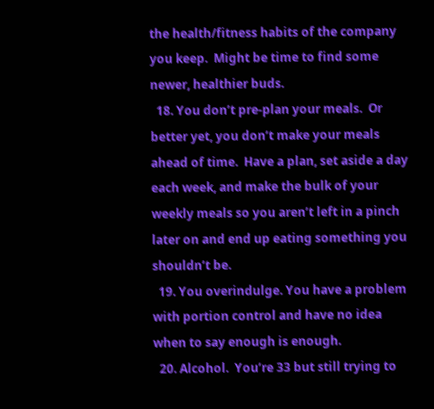the health/fitness habits of the company you keep.  Might be time to find some newer, healthier buds.
  18. You don’t pre-plan your meals.  Or better yet, you don’t make your meals ahead of time.  Have a plan, set aside a day each week, and make the bulk of your weekly meals so you aren’t left in a pinch later on and end up eating something you shouldn’t be.
  19. You overindulge. You have a problem with portion control and have no idea when to say enough is enough.
  20. Alcohol.  You’re 33 but still trying to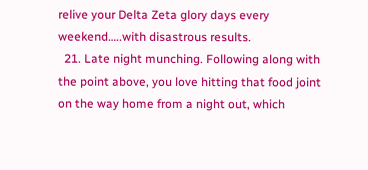relive your Delta Zeta glory days every weekend…..with disastrous results.
  21. Late night munching. Following along with the point above, you love hitting that food joint on the way home from a night out, which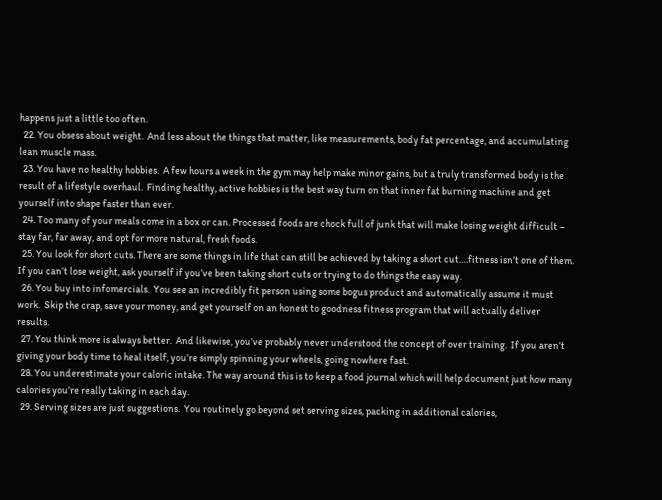happens just a little too often.
  22. You obsess about weight.  And less about the things that matter, like measurements, body fat percentage, and accumulating lean muscle mass.
  23. You have no healthy hobbies.  A few hours a week in the gym may help make minor gains, but a truly transformed body is the result of a lifestyle overhaul.  Finding healthy, active hobbies is the best way turn on that inner fat burning machine and get yourself into shape faster than ever.
  24. Too many of your meals come in a box or can. Processed foods are chock full of junk that will make losing weight difficult – stay far, far away, and opt for more natural, fresh foods.
  25. You look for short cuts. There are some things in life that can still be achieved by taking a short cut….fitness isn’t one of them.  If you can’t lose weight, ask yourself if you’ve been taking short cuts or trying to do things the easy way.
  26. You buy into infomercials.  You see an incredibly fit person using some bogus product and automatically assume it must work.  Skip the crap, save your money, and get yourself on an honest to goodness fitness program that will actually deliver results.
  27. You think more is always better.  And likewise, you’ve probably never understood the concept of over training.  If you aren’t giving your body time to heal itself, you’re simply spinning your wheels, going nowhere fast.
  28. You underestimate your caloric intake. The way around this is to keep a food journal which will help document just how many calories you’re really taking in each day.
  29. Serving sizes are just suggestions.  You routinely go beyond set serving sizes, packing in additional calories,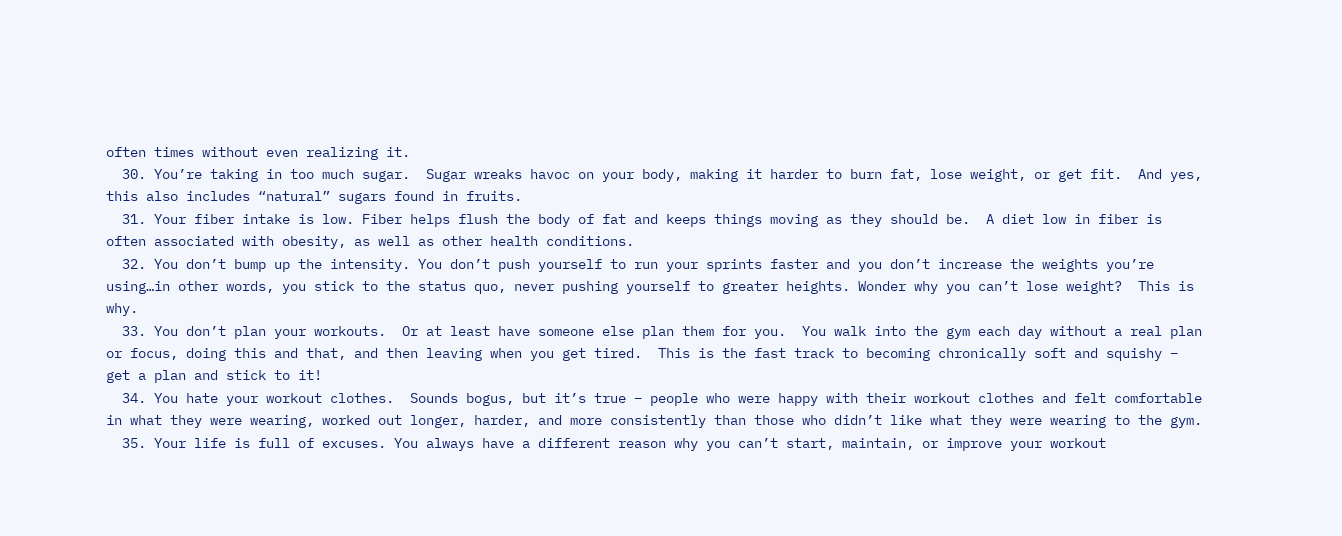often times without even realizing it.
  30. You’re taking in too much sugar.  Sugar wreaks havoc on your body, making it harder to burn fat, lose weight, or get fit.  And yes, this also includes “natural” sugars found in fruits.
  31. Your fiber intake is low. Fiber helps flush the body of fat and keeps things moving as they should be.  A diet low in fiber is often associated with obesity, as well as other health conditions.
  32. You don’t bump up the intensity. You don’t push yourself to run your sprints faster and you don’t increase the weights you’re using…in other words, you stick to the status quo, never pushing yourself to greater heights. Wonder why you can’t lose weight?  This is why.
  33. You don’t plan your workouts.  Or at least have someone else plan them for you.  You walk into the gym each day without a real plan or focus, doing this and that, and then leaving when you get tired.  This is the fast track to becoming chronically soft and squishy – get a plan and stick to it!
  34. You hate your workout clothes.  Sounds bogus, but it’s true – people who were happy with their workout clothes and felt comfortable in what they were wearing, worked out longer, harder, and more consistently than those who didn’t like what they were wearing to the gym.
  35. Your life is full of excuses. You always have a different reason why you can’t start, maintain, or improve your workout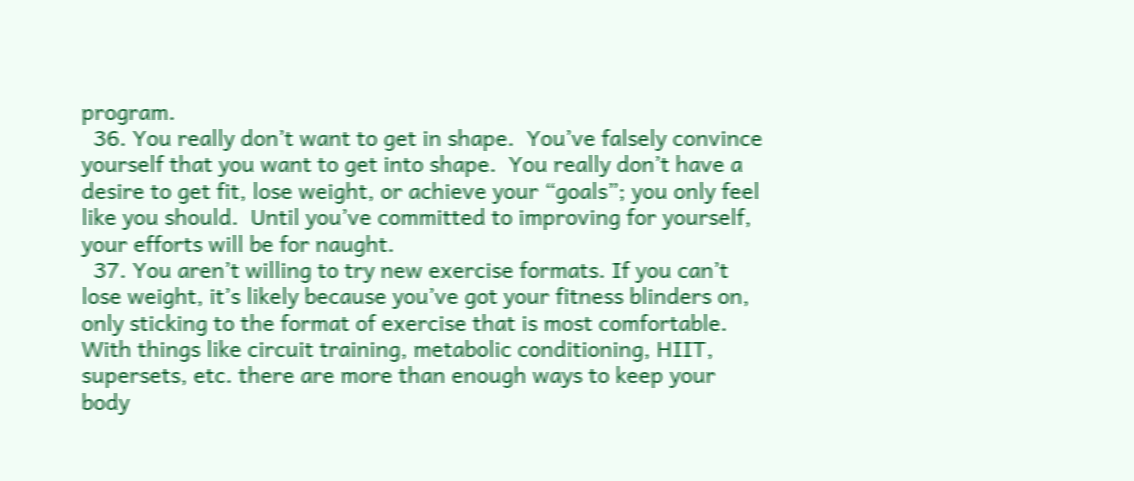program.
  36. You really don’t want to get in shape.  You’ve falsely convince yourself that you want to get into shape.  You really don’t have a desire to get fit, lose weight, or achieve your “goals”; you only feel like you should.  Until you’ve committed to improving for yourself, your efforts will be for naught.
  37. You aren’t willing to try new exercise formats. If you can’t lose weight, it’s likely because you’ve got your fitness blinders on, only sticking to the format of exercise that is most comfortable.  With things like circuit training, metabolic conditioning, HIIT, supersets, etc. there are more than enough ways to keep your body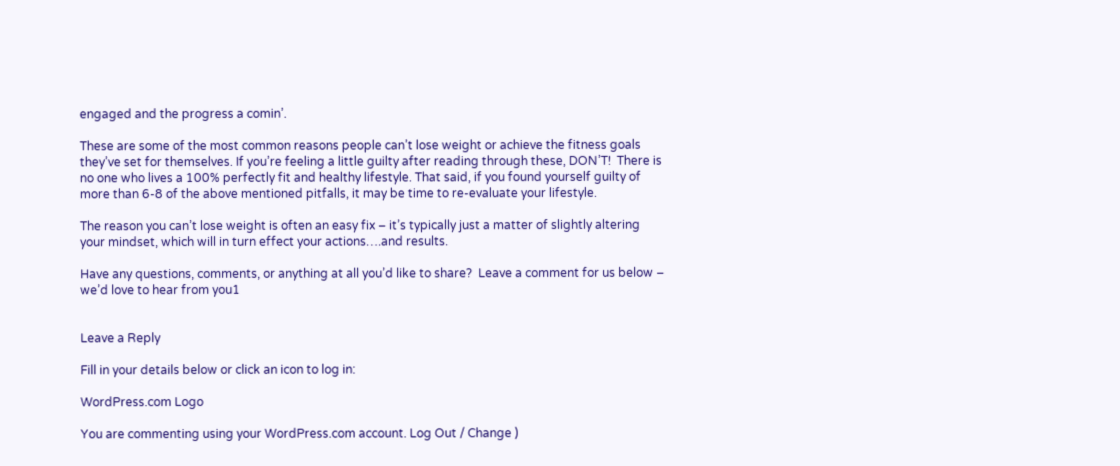engaged and the progress a comin’.

These are some of the most common reasons people can’t lose weight or achieve the fitness goals they’ve set for themselves. If you’re feeling a little guilty after reading through these, DON’T!  There is no one who lives a 100% perfectly fit and healthy lifestyle. That said, if you found yourself guilty of more than 6-8 of the above mentioned pitfalls, it may be time to re-evaluate your lifestyle.

The reason you can’t lose weight is often an easy fix – it’s typically just a matter of slightly altering your mindset, which will in turn effect your actions….and results.

Have any questions, comments, or anything at all you’d like to share?  Leave a comment for us below – we’d love to hear from you1


Leave a Reply

Fill in your details below or click an icon to log in:

WordPress.com Logo

You are commenting using your WordPress.com account. Log Out / Change )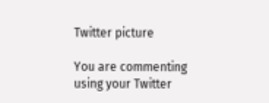Twitter picture

You are commenting using your Twitter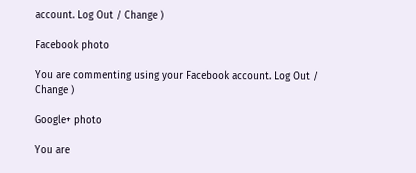account. Log Out / Change )

Facebook photo

You are commenting using your Facebook account. Log Out / Change )

Google+ photo

You are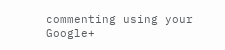commenting using your Google+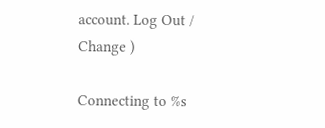account. Log Out / Change )

Connecting to %s